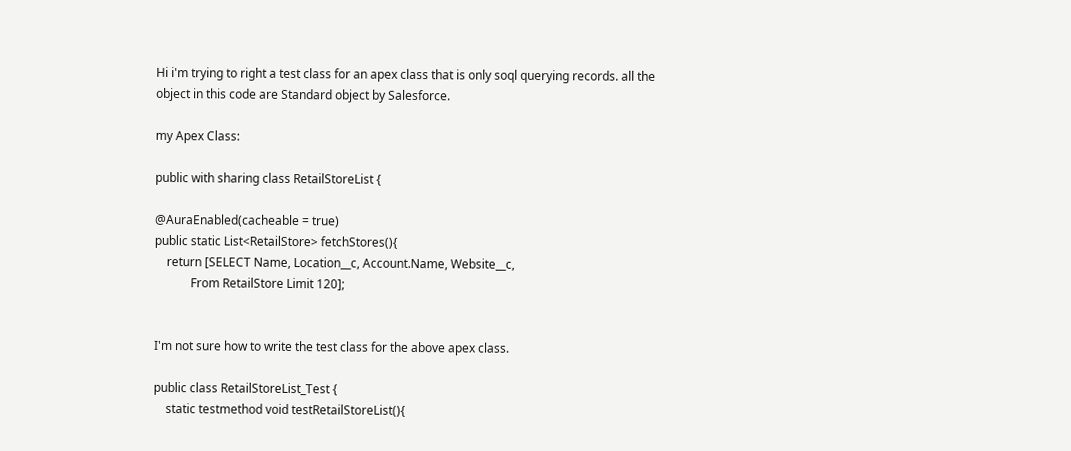Hi i'm trying to right a test class for an apex class that is only soql querying records. all the object in this code are Standard object by Salesforce.

my Apex Class:

public with sharing class RetailStoreList {

@AuraEnabled(cacheable = true)
public static List<RetailStore> fetchStores(){
    return [SELECT Name, Location__c, Account.Name, Website__c,
            From RetailStore Limit 120];


I'm not sure how to write the test class for the above apex class.

public class RetailStoreList_Test {
    static testmethod void testRetailStoreList(){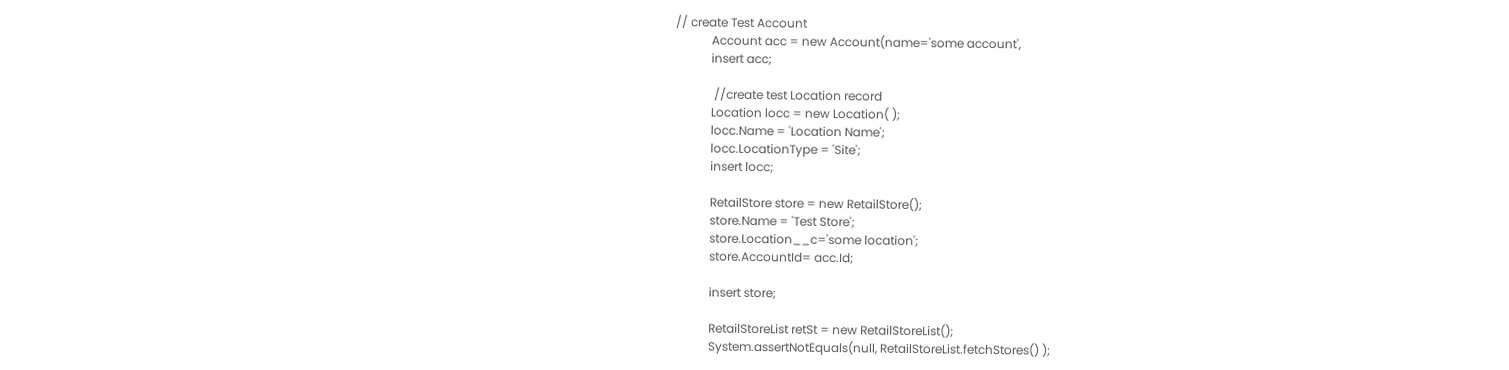// create Test Account
            Account acc = new Account(name='some account',
            insert acc;

             //create test Location record
            Location locc = new Location( );
            locc.Name = 'Location Name';
            locc.LocationType = 'Site';
            insert locc;

            RetailStore store = new RetailStore();
            store.Name = 'Test Store';
            store.Location__c='some location';
            store.AccountId= acc.Id;

            insert store;

            RetailStoreList retSt = new RetailStoreList();
            System.assertNotEquals(null, RetailStoreList.fetchStores() );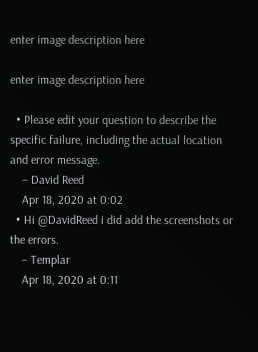enter image description here

enter image description here

  • Please edit your question to describe the specific failure, including the actual location and error message.
    – David Reed
    Apr 18, 2020 at 0:02
  • Hi @DavidReed i did add the screenshots or the errors.
    – Templar
    Apr 18, 2020 at 0:11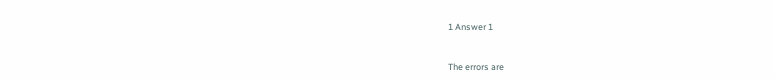1 Answer 1


The errors are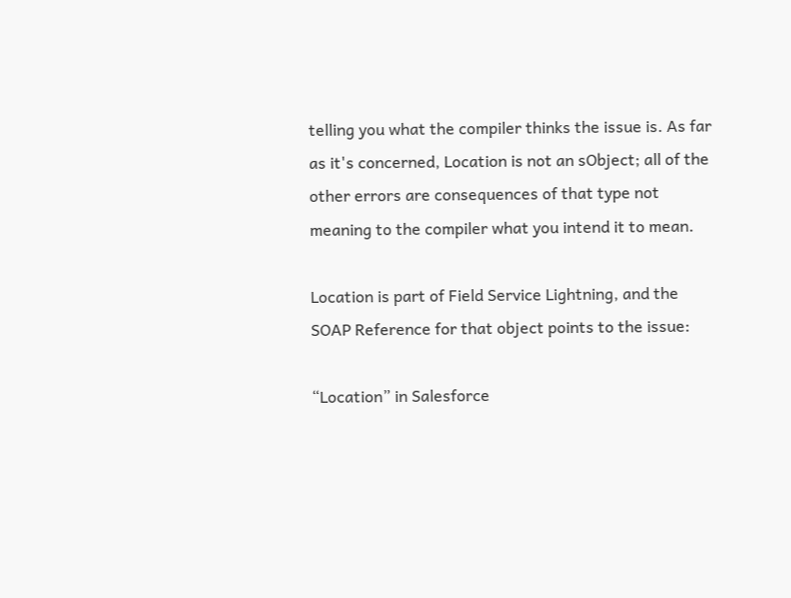telling you what the compiler thinks the issue is. As far as it's concerned, Location is not an sObject; all of the other errors are consequences of that type not meaning to the compiler what you intend it to mean.

Location is part of Field Service Lightning, and the SOAP Reference for that object points to the issue:

“Location” in Salesforce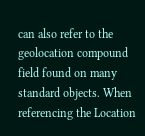can also refer to the geolocation compound field found on many standard objects. When referencing the Location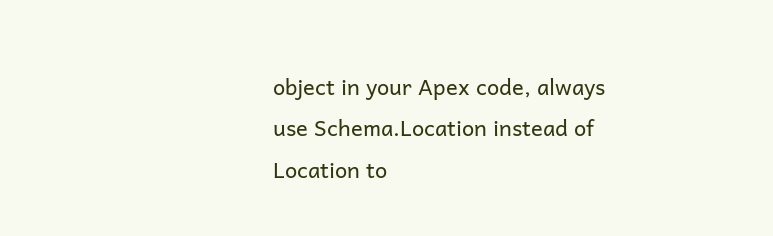object in your Apex code, always use Schema.Location instead of Location to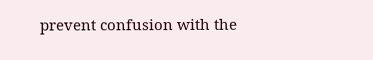prevent confusion with the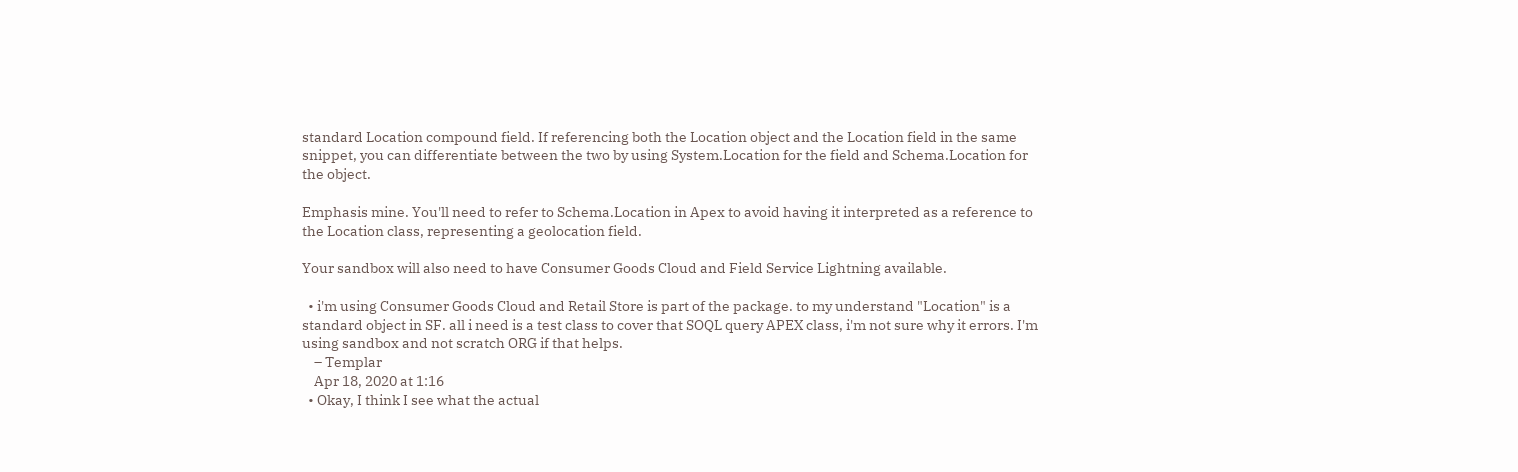standard Location compound field. If referencing both the Location object and the Location field in the same snippet, you can differentiate between the two by using System.Location for the field and Schema.Location for the object.

Emphasis mine. You'll need to refer to Schema.Location in Apex to avoid having it interpreted as a reference to the Location class, representing a geolocation field.

Your sandbox will also need to have Consumer Goods Cloud and Field Service Lightning available.

  • i'm using Consumer Goods Cloud and Retail Store is part of the package. to my understand "Location" is a standard object in SF. all i need is a test class to cover that SOQL query APEX class, i'm not sure why it errors. I'm using sandbox and not scratch ORG if that helps.
    – Templar
    Apr 18, 2020 at 1:16
  • Okay, I think I see what the actual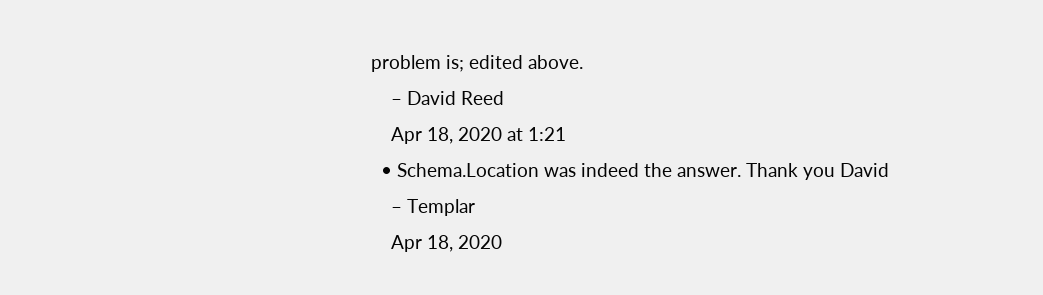problem is; edited above.
    – David Reed
    Apr 18, 2020 at 1:21
  • Schema.Location was indeed the answer. Thank you David
    – Templar
    Apr 18, 2020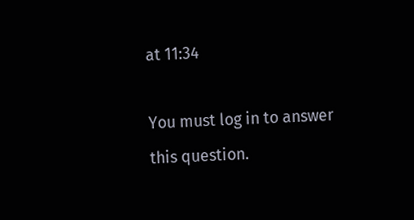at 11:34

You must log in to answer this question.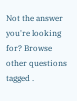Not the answer you're looking for? Browse other questions tagged .